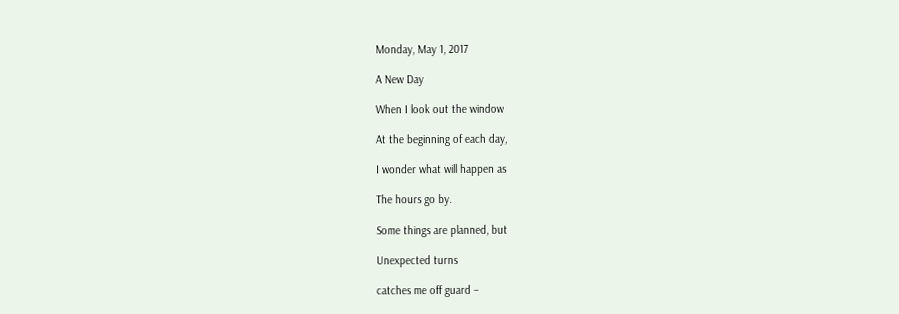Monday, May 1, 2017

A New Day

When I look out the window

At the beginning of each day,

I wonder what will happen as

The hours go by.

Some things are planned, but

Unexpected turns

catches me off guard –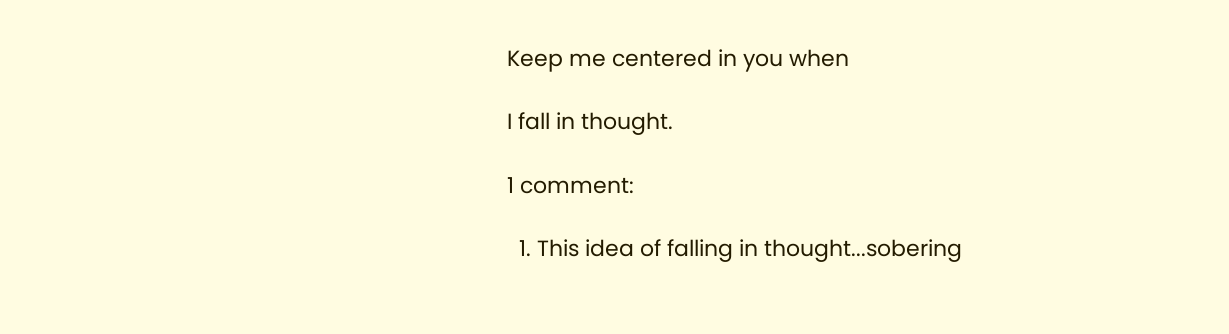Keep me centered in you when

I fall in thought.

1 comment:

  1. This idea of falling in thought...sobering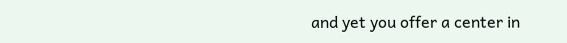and yet you offer a center in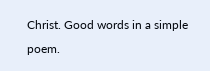Christ. Good words in a simple poem.